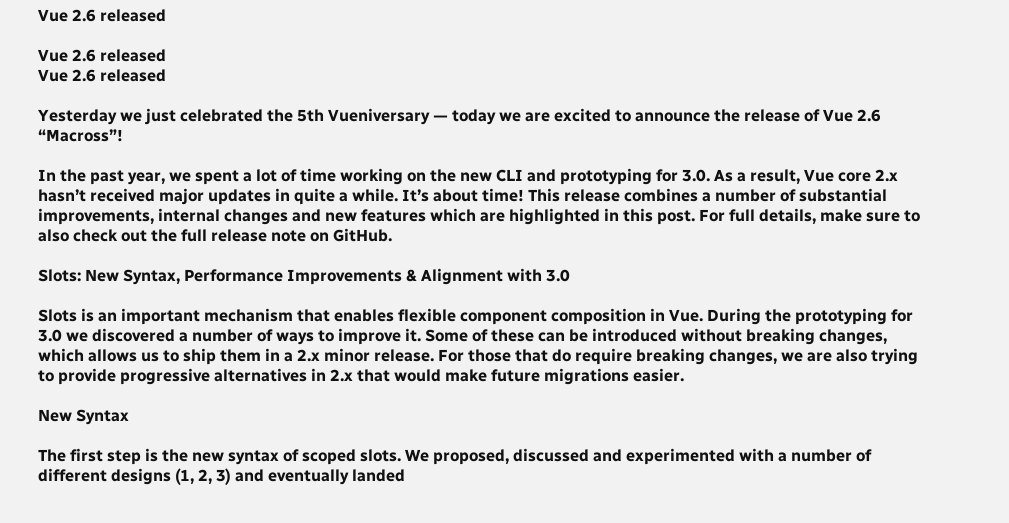Vue 2.6 released

Vue 2.6 released
Vue 2.6 released

Yesterday we just celebrated the 5th Vueniversary — today we are excited to announce the release of Vue 2.6 “Macross”!

In the past year, we spent a lot of time working on the new CLI and prototyping for 3.0. As a result, Vue core 2.x hasn’t received major updates in quite a while. It’s about time! This release combines a number of substantial improvements, internal changes and new features which are highlighted in this post. For full details, make sure to also check out the full release note on GitHub.

Slots: New Syntax, Performance Improvements & Alignment with 3.0

Slots is an important mechanism that enables flexible component composition in Vue. During the prototyping for 3.0 we discovered a number of ways to improve it. Some of these can be introduced without breaking changes, which allows us to ship them in a 2.x minor release. For those that do require breaking changes, we are also trying to provide progressive alternatives in 2.x that would make future migrations easier.

New Syntax

The first step is the new syntax of scoped slots. We proposed, discussed and experimented with a number of different designs (1, 2, 3) and eventually landed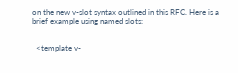on the new v-slot syntax outlined in this RFC. Here is a brief example using named slots:


  <template v-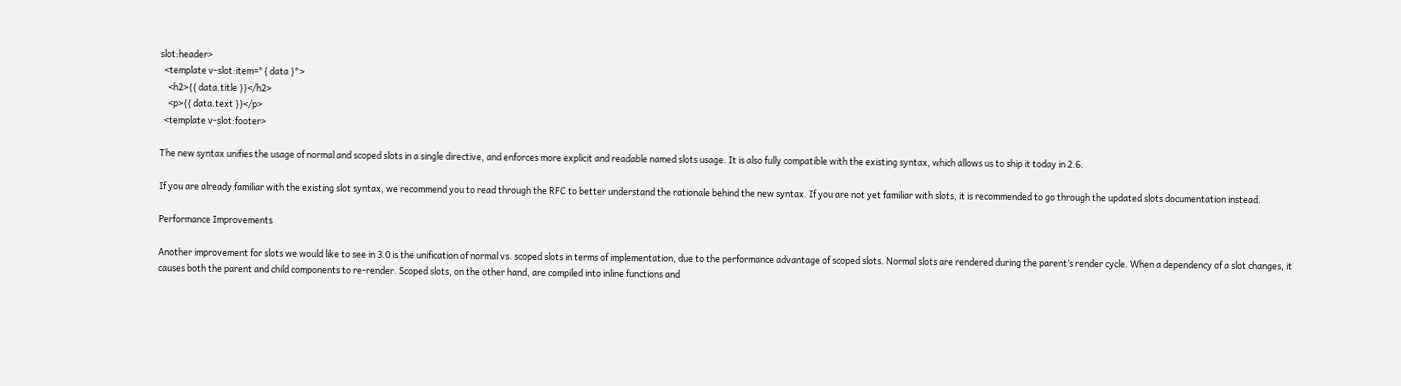slot:header>
  <template v-slot:item="{ data }">
    <h2>{{ data.title }}</h2>
    <p>{{ data.text }}</p>
  <template v-slot:footer>

The new syntax unifies the usage of normal and scoped slots in a single directive, and enforces more explicit and readable named slots usage. It is also fully compatible with the existing syntax, which allows us to ship it today in 2.6.

If you are already familiar with the existing slot syntax, we recommend you to read through the RFC to better understand the rationale behind the new syntax. If you are not yet familiar with slots, it is recommended to go through the updated slots documentation instead.

Performance Improvements

Another improvement for slots we would like to see in 3.0 is the unification of normal vs. scoped slots in terms of implementation, due to the performance advantage of scoped slots. Normal slots are rendered during the parent’s render cycle. When a dependency of a slot changes, it causes both the parent and child components to re-render. Scoped slots, on the other hand, are compiled into inline functions and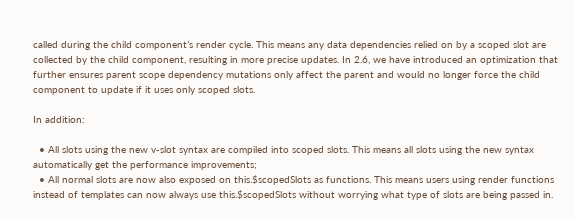called during the child component’s render cycle. This means any data dependencies relied on by a scoped slot are collected by the child component, resulting in more precise updates. In 2.6, we have introduced an optimization that further ensures parent scope dependency mutations only affect the parent and would no longer force the child component to update if it uses only scoped slots.

In addition:

  • All slots using the new v-slot syntax are compiled into scoped slots. This means all slots using the new syntax automatically get the performance improvements;
  • All normal slots are now also exposed on this.$scopedSlots as functions. This means users using render functions instead of templates can now always use this.$scopedSlots without worrying what type of slots are being passed in.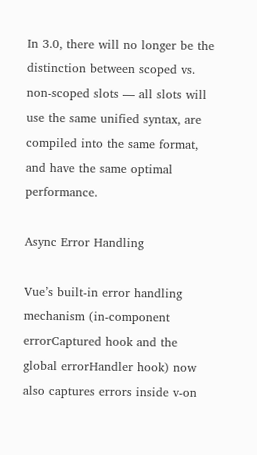In 3.0, there will no longer be the distinction between scoped vs. non-scoped slots — all slots will use the same unified syntax, are compiled into the same format, and have the same optimal performance.

Async Error Handling

Vue’s built-in error handling mechanism (in-component errorCaptured hook and the global errorHandler hook) now also captures errors inside v-on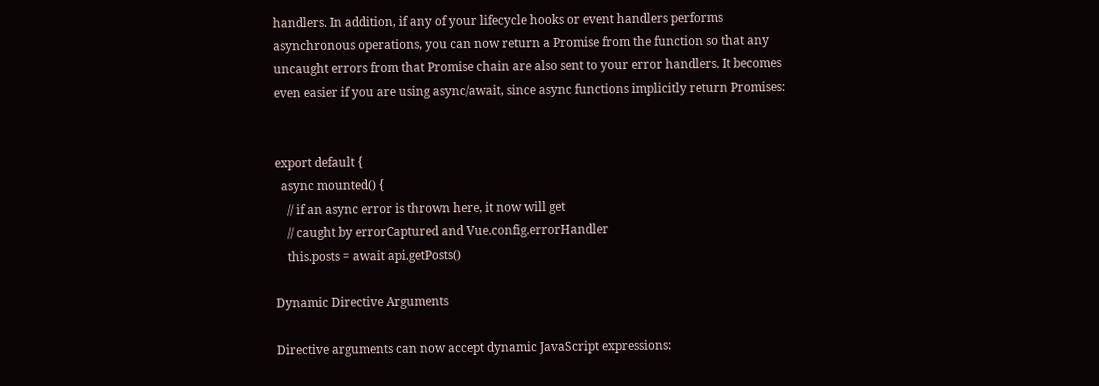handlers. In addition, if any of your lifecycle hooks or event handlers performs asynchronous operations, you can now return a Promise from the function so that any uncaught errors from that Promise chain are also sent to your error handlers. It becomes even easier if you are using async/await, since async functions implicitly return Promises:


export default {
  async mounted() {
    // if an async error is thrown here, it now will get
    // caught by errorCaptured and Vue.config.errorHandler
    this.posts = await api.getPosts()

Dynamic Directive Arguments

Directive arguments can now accept dynamic JavaScript expressions: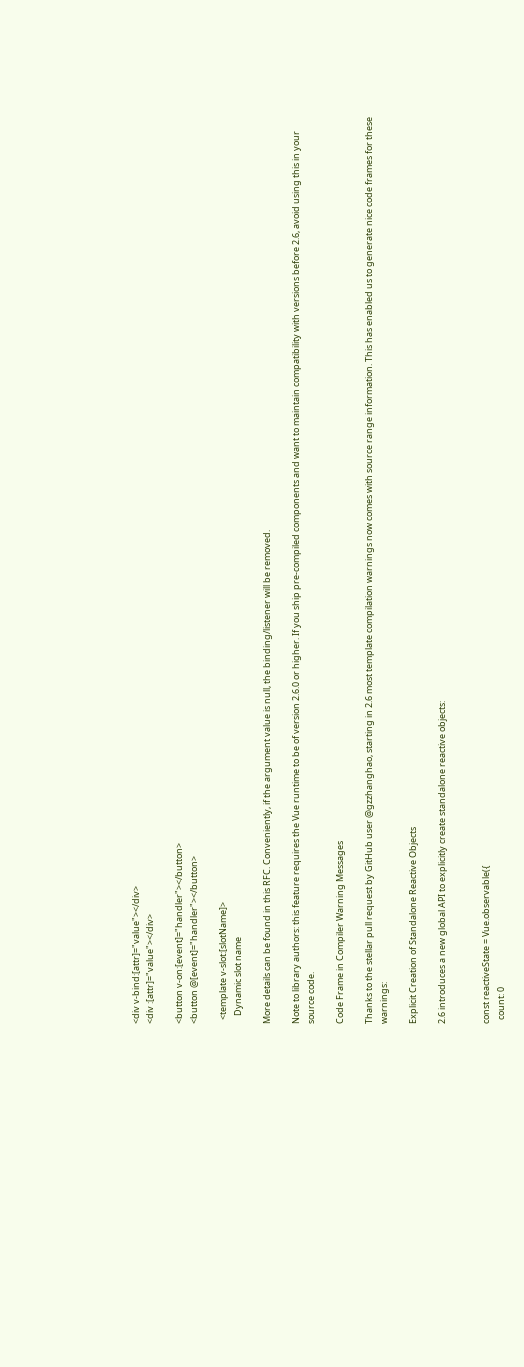<div v-bind:[attr]="value"></div>
<div :[attr]="value"></div>

<button v-on:[event]="handler"></button>
<button @[event]="handler"></button>

  <template v-slot:[slotName]>
    Dynamic slot name

More details can be found in this RFC. Conveniently, if the argument value is null, the binding/listener will be removed.

Note to library authors: this feature requires the Vue runtime to be of version 2.6.0 or higher. If you ship pre-compiled components and want to maintain compatibility with versions before 2.6, avoid using this in your source code.

Code Frame in Compiler Warning Messages

Thanks to the stellar pull request by GitHub user @gzzhanghao, starting in 2.6 most template compilation warnings now comes with source range information. This has enabled us to generate nice code frames for these warnings:

Explicit Creation of Standalone Reactive Objects

2.6 introduces a new global API to explicitly create standalone reactive objects:


const reactiveState = Vue.observable({
  count: 0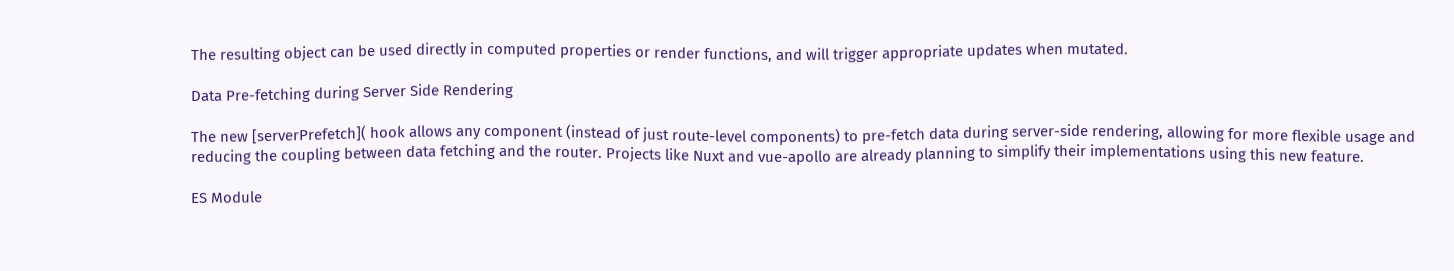The resulting object can be used directly in computed properties or render functions, and will trigger appropriate updates when mutated.

Data Pre-fetching during Server Side Rendering

The new [serverPrefetch]( hook allows any component (instead of just route-level components) to pre-fetch data during server-side rendering, allowing for more flexible usage and reducing the coupling between data fetching and the router. Projects like Nuxt and vue-apollo are already planning to simplify their implementations using this new feature.

ES Module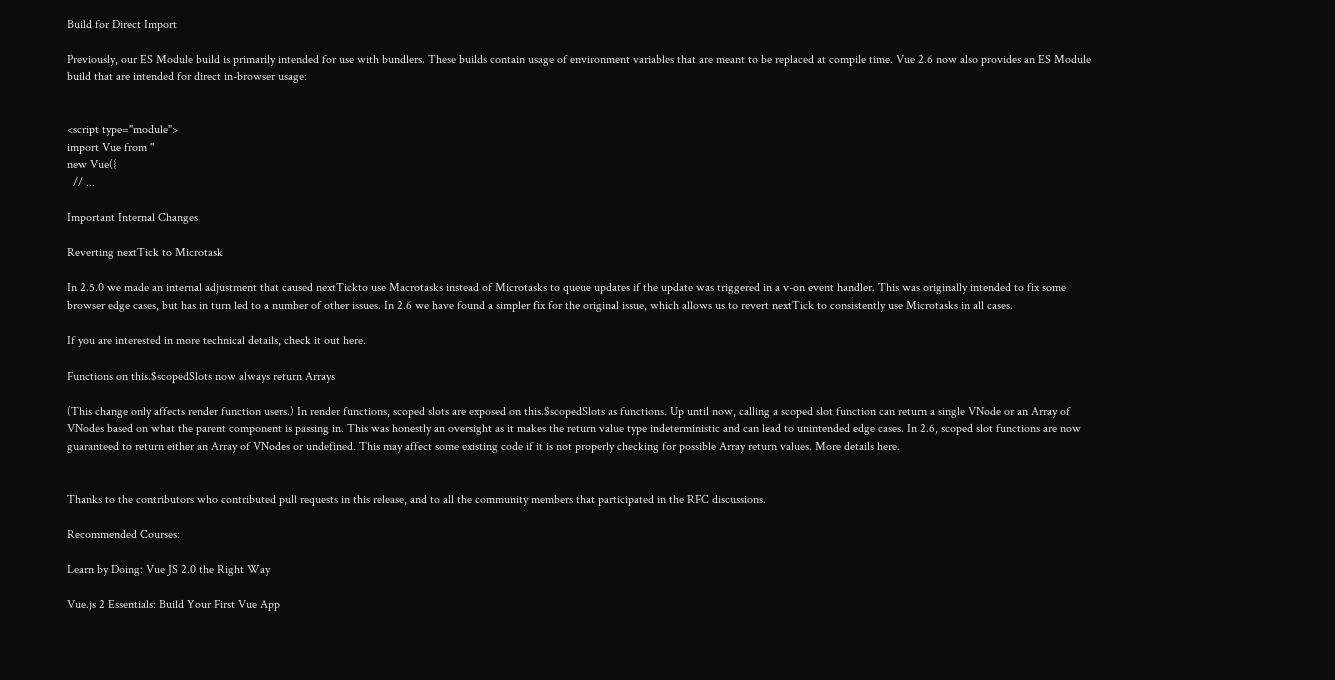Build for Direct Import

Previously, our ES Module build is primarily intended for use with bundlers. These builds contain usage of environment variables that are meant to be replaced at compile time. Vue 2.6 now also provides an ES Module build that are intended for direct in-browser usage:


<script type="module">
import Vue from ''
new Vue({
  // ...

Important Internal Changes

Reverting nextTick to Microtask

In 2.5.0 we made an internal adjustment that caused nextTickto use Macrotasks instead of Microtasks to queue updates if the update was triggered in a v-on event handler. This was originally intended to fix some browser edge cases, but has in turn led to a number of other issues. In 2.6 we have found a simpler fix for the original issue, which allows us to revert nextTick to consistently use Microtasks in all cases.

If you are interested in more technical details, check it out here.

Functions on this.$scopedSlots now always return Arrays

(This change only affects render function users.) In render functions, scoped slots are exposed on this.$scopedSlots as functions. Up until now, calling a scoped slot function can return a single VNode or an Array of VNodes based on what the parent component is passing in. This was honestly an oversight as it makes the return value type indeterministic and can lead to unintended edge cases. In 2.6, scoped slot functions are now guaranteed to return either an Array of VNodes or undefined. This may affect some existing code if it is not properly checking for possible Array return values. More details here.


Thanks to the contributors who contributed pull requests in this release, and to all the community members that participated in the RFC discussions.

Recommended Courses:

Learn by Doing: Vue JS 2.0 the Right Way

Vue.js 2 Essentials: Build Your First Vue App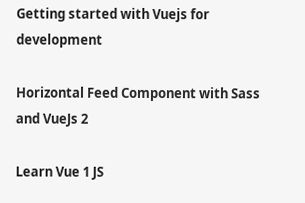Getting started with Vuejs for development

Horizontal Feed Component with Sass and VueJs 2

Learn Vue 1 JS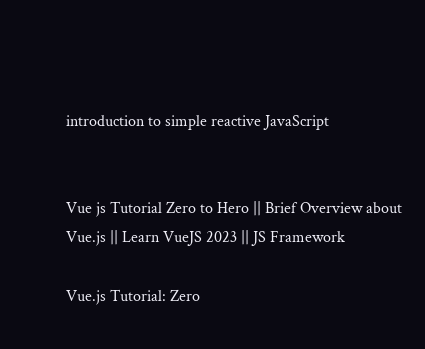introduction to simple reactive JavaScript


Vue js Tutorial Zero to Hero || Brief Overview about Vue.js || Learn VueJS 2023 || JS Framework

Vue.js Tutorial: Zero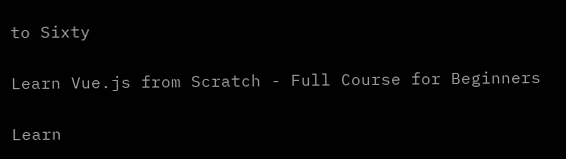to Sixty

Learn Vue.js from Scratch - Full Course for Beginners

Learn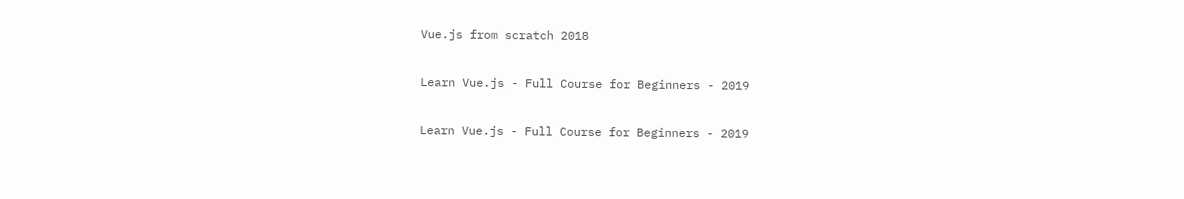Vue.js from scratch 2018

Learn Vue.js - Full Course for Beginners - 2019

Learn Vue.js - Full Course for Beginners - 2019